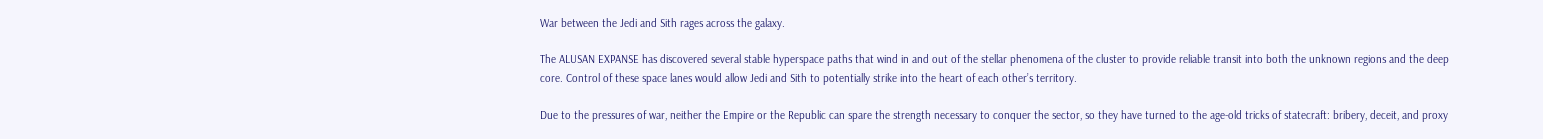War between the Jedi and Sith rages across the galaxy.

The ALUSAN EXPANSE has discovered several stable hyperspace paths that wind in and out of the stellar phenomena of the cluster to provide reliable transit into both the unknown regions and the deep core. Control of these space lanes would allow Jedi and Sith to potentially strike into the heart of each other’s territory.

Due to the pressures of war, neither the Empire or the Republic can spare the strength necessary to conquer the sector, so they have turned to the age-old tricks of statecraft: bribery, deceit, and proxy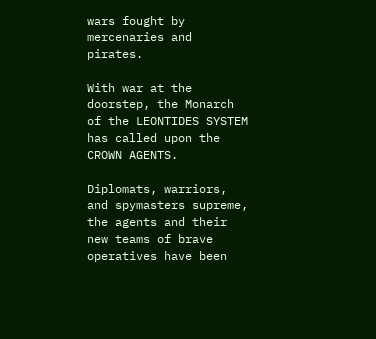wars fought by mercenaries and pirates.

With war at the doorstep, the Monarch of the LEONTIDES SYSTEM has called upon the CROWN AGENTS.

Diplomats, warriors, and spymasters supreme, the agents and their new teams of brave operatives have been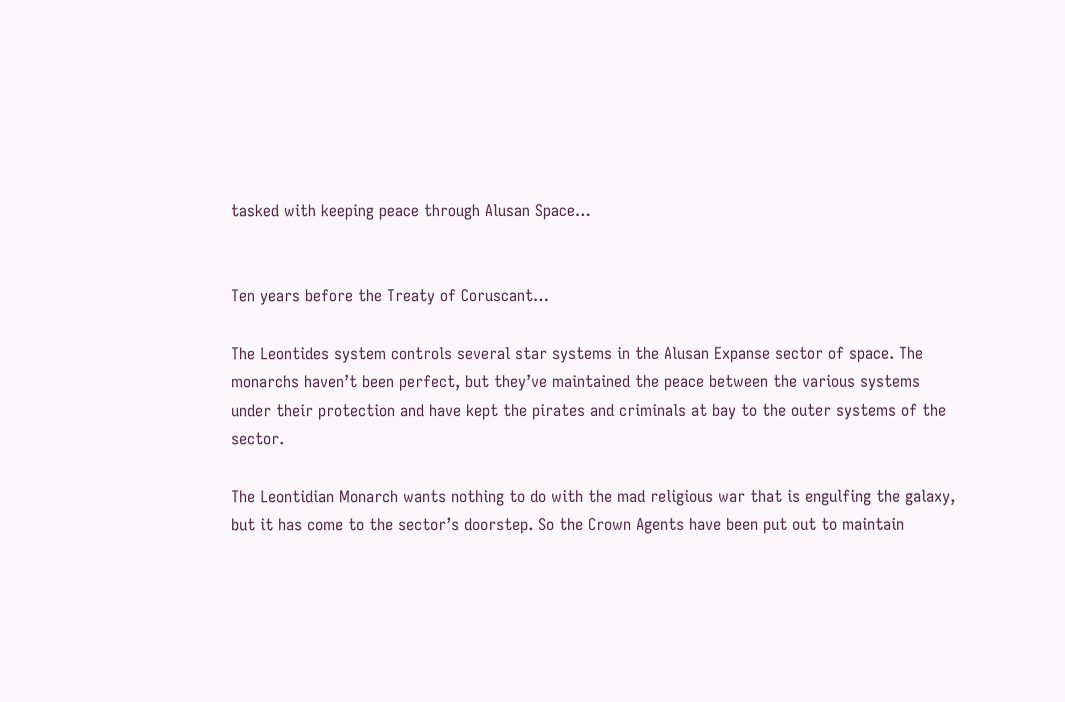tasked with keeping peace through Alusan Space…


Ten years before the Treaty of Coruscant…

The Leontides system controls several star systems in the Alusan Expanse sector of space. The monarchs haven’t been perfect, but they’ve maintained the peace between the various systems under their protection and have kept the pirates and criminals at bay to the outer systems of the sector.

The Leontidian Monarch wants nothing to do with the mad religious war that is engulfing the galaxy, but it has come to the sector’s doorstep. So the Crown Agents have been put out to maintain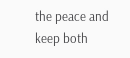the peace and keep both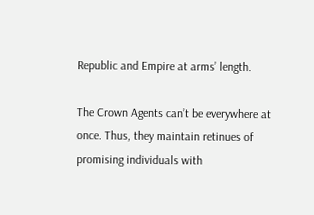Republic and Empire at arms’ length.

The Crown Agents can’t be everywhere at once. Thus, they maintain retinues of promising individuals with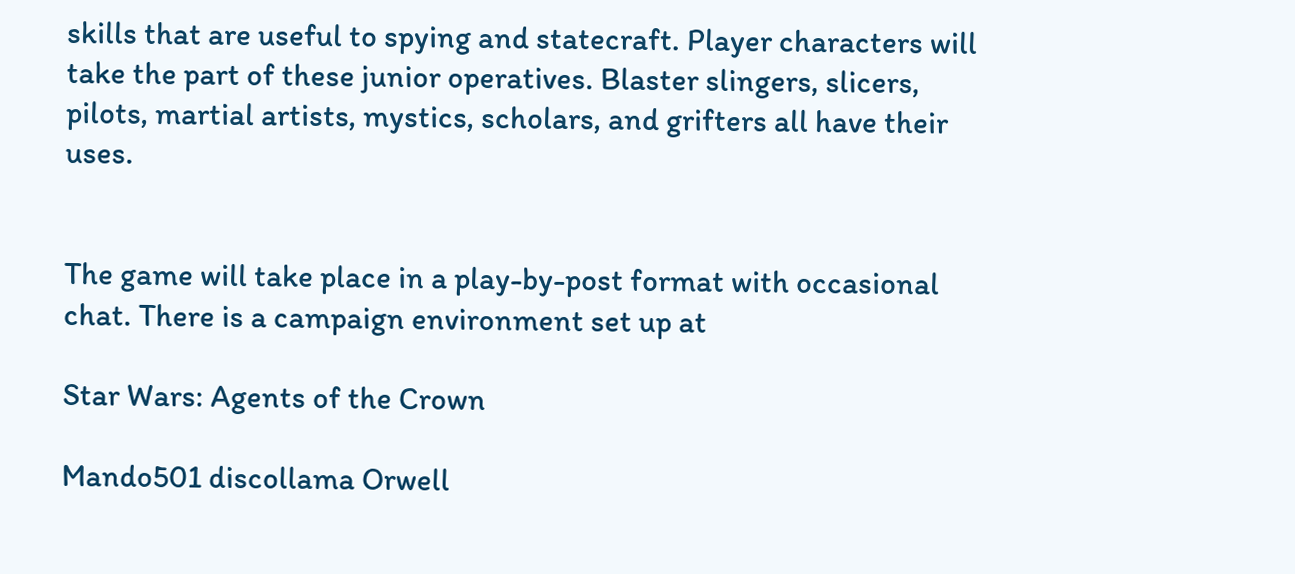skills that are useful to spying and statecraft. Player characters will take the part of these junior operatives. Blaster slingers, slicers, pilots, martial artists, mystics, scholars, and grifters all have their uses.


The game will take place in a play-by-post format with occasional chat. There is a campaign environment set up at

Star Wars: Agents of the Crown

Mando501 discollama Orwell